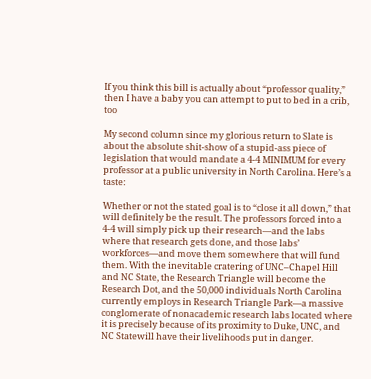If you think this bill is actually about “professor quality,” then I have a baby you can attempt to put to bed in a crib, too

My second column since my glorious return to Slate is about the absolute shit-show of a stupid-ass piece of legislation that would mandate a 4-4 MINIMUM for every professor at a public university in North Carolina. Here’s a taste:

Whether or not the stated goal is to “close it all down,” that will definitely be the result. The professors forced into a 4-4 will simply pick up their research—and the labs where that research gets done, and those labs’ workforces—and move them somewhere that will fund them. With the inevitable cratering of UNC–Chapel Hill and NC State, the Research Triangle will become the Research Dot, and the 50,000 individuals North Carolina currently employs in Research Triangle Park—a massive conglomerate of nonacademic research labs located where it is precisely because of its proximity to Duke, UNC, and NC Statewill have their livelihoods put in danger.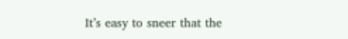It’s easy to sneer that the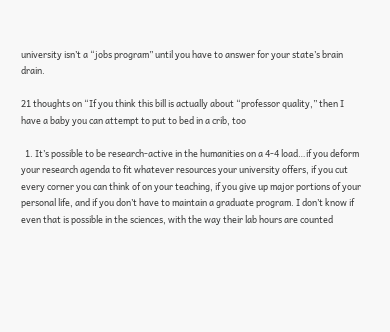university isn’t a “jobs program” until you have to answer for your state’s brain drain.

21 thoughts on “If you think this bill is actually about “professor quality,” then I have a baby you can attempt to put to bed in a crib, too

  1. It’s possible to be research-active in the humanities on a 4-4 load…if you deform your research agenda to fit whatever resources your university offers, if you cut every corner you can think of on your teaching, if you give up major portions of your personal life, and if you don’t have to maintain a graduate program. I don’t know if even that is possible in the sciences, with the way their lab hours are counted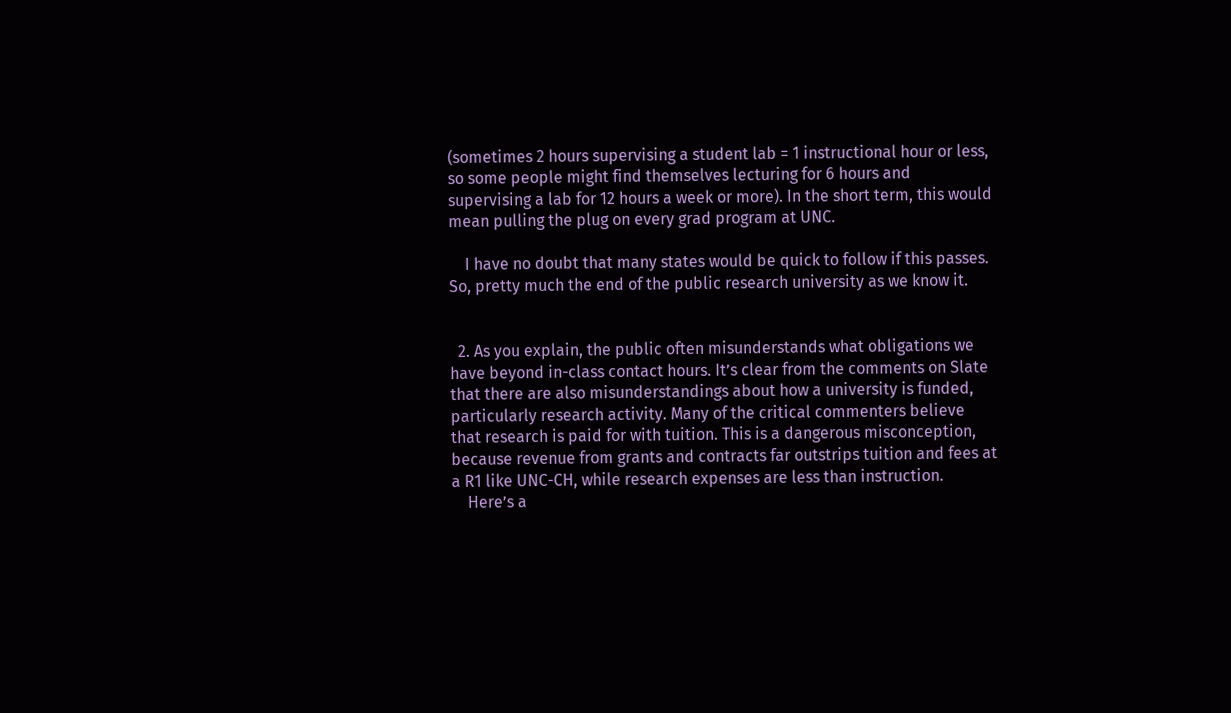(sometimes 2 hours supervising a student lab = 1 instructional hour or less, so some people might find themselves lecturing for 6 hours and supervising a lab for 12 hours a week or more). In the short term, this would mean pulling the plug on every grad program at UNC.

    I have no doubt that many states would be quick to follow if this passes. So, pretty much the end of the public research university as we know it.


  2. As you explain, the public often misunderstands what obligations we have beyond in-class contact hours. It’s clear from the comments on Slate that there are also misunderstandings about how a university is funded, particularly research activity. Many of the critical commenters believe that research is paid for with tuition. This is a dangerous misconception, because revenue from grants and contracts far outstrips tuition and fees at a R1 like UNC-CH, while research expenses are less than instruction.
    Here’s a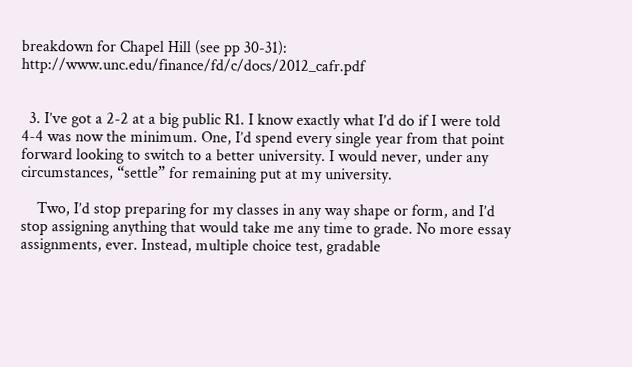breakdown for Chapel Hill (see pp 30-31): http://www.unc.edu/finance/fd/c/docs/2012_cafr.pdf


  3. I’ve got a 2-2 at a big public R1. I know exactly what I’d do if I were told 4-4 was now the minimum. One, I’d spend every single year from that point forward looking to switch to a better university. I would never, under any circumstances, “settle” for remaining put at my university.

    Two, I’d stop preparing for my classes in any way shape or form, and I’d stop assigning anything that would take me any time to grade. No more essay assignments, ever. Instead, multiple choice test, gradable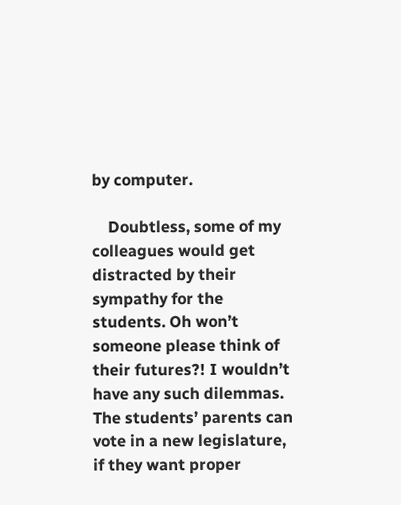by computer.

    Doubtless, some of my colleagues would get distracted by their sympathy for the students. Oh won’t someone please think of their futures?! I wouldn’t have any such dilemmas. The students’ parents can vote in a new legislature, if they want proper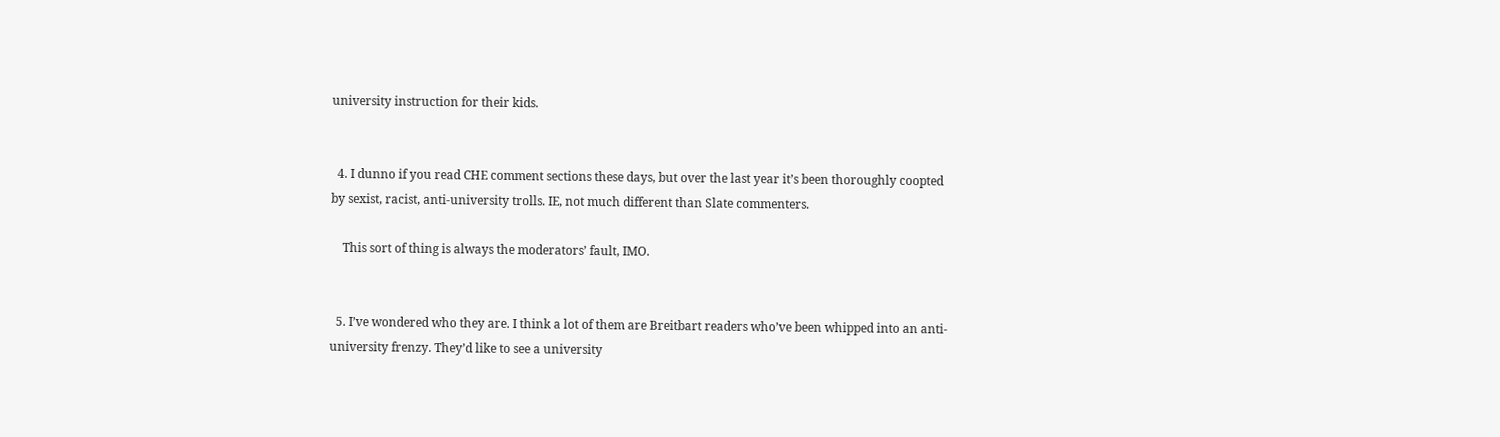university instruction for their kids.


  4. I dunno if you read CHE comment sections these days, but over the last year it’s been thoroughly coopted by sexist, racist, anti-university trolls. IE, not much different than Slate commenters.

    This sort of thing is always the moderators’ fault, IMO.


  5. I’ve wondered who they are. I think a lot of them are Breitbart readers who’ve been whipped into an anti-university frenzy. They’d like to see a university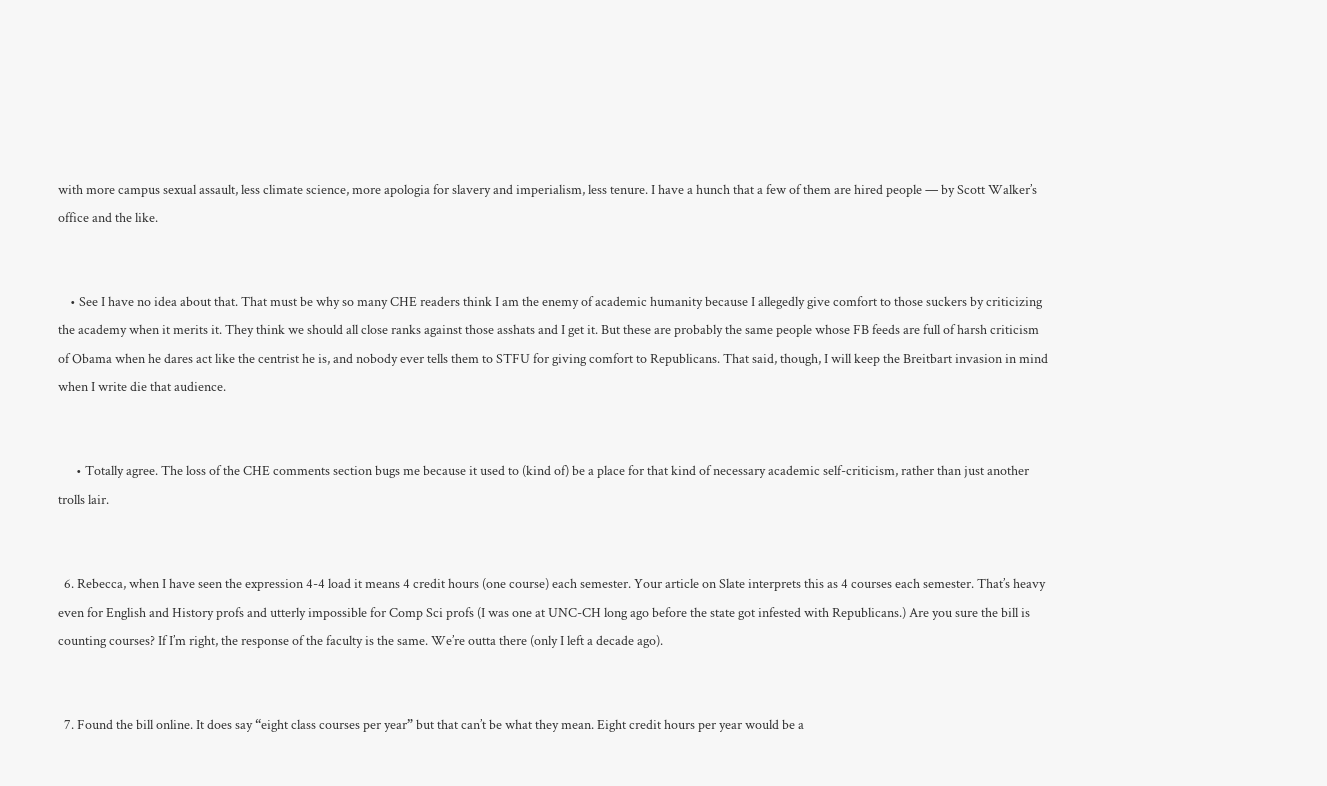with more campus sexual assault, less climate science, more apologia for slavery and imperialism, less tenure. I have a hunch that a few of them are hired people — by Scott Walker’s office and the like.


    • See I have no idea about that. That must be why so many CHE readers think I am the enemy of academic humanity because I allegedly give comfort to those suckers by criticizing the academy when it merits it. They think we should all close ranks against those asshats and I get it. But these are probably the same people whose FB feeds are full of harsh criticism of Obama when he dares act like the centrist he is, and nobody ever tells them to STFU for giving comfort to Republicans. That said, though, I will keep the Breitbart invasion in mind when I write die that audience.


      • Totally agree. The loss of the CHE comments section bugs me because it used to (kind of) be a place for that kind of necessary academic self-criticism, rather than just another trolls lair.


  6. Rebecca, when I have seen the expression 4-4 load it means 4 credit hours (one course) each semester. Your article on Slate interprets this as 4 courses each semester. That’s heavy even for English and History profs and utterly impossible for Comp Sci profs (I was one at UNC-CH long ago before the state got infested with Republicans.) Are you sure the bill is counting courses? If I’m right, the response of the faculty is the same. We’re outta there (only I left a decade ago).


  7. Found the bill online. It does say “eight class courses per year” but that can’t be what they mean. Eight credit hours per year would be a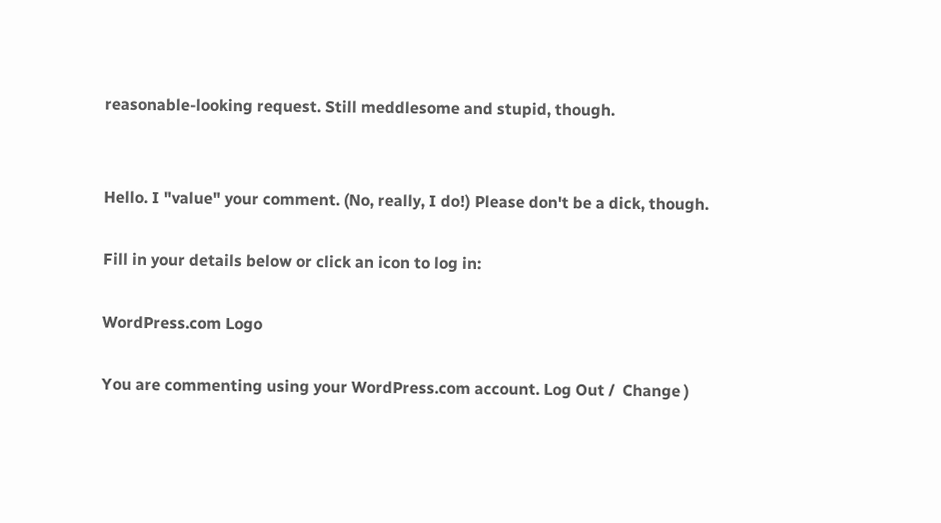reasonable-looking request. Still meddlesome and stupid, though.


Hello. I "value" your comment. (No, really, I do!) Please don't be a dick, though.

Fill in your details below or click an icon to log in:

WordPress.com Logo

You are commenting using your WordPress.com account. Log Out /  Change )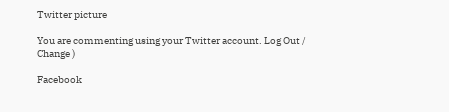Twitter picture

You are commenting using your Twitter account. Log Out /  Change )

Facebook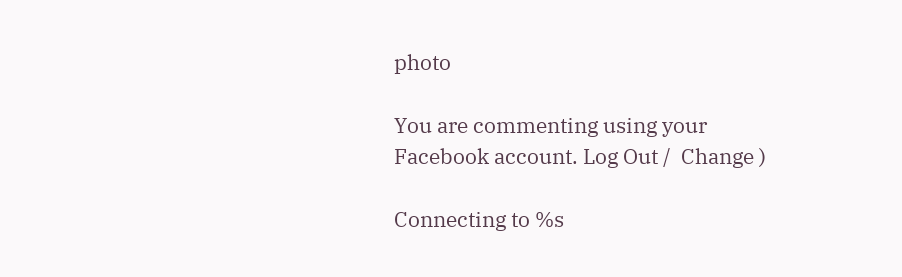photo

You are commenting using your Facebook account. Log Out /  Change )

Connecting to %s